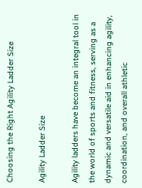Choosing the Right Agility Ladder Size

Agility Ladder Size

Agility ladders have become an integral tool in the world of sports and fitness, serving as a dynamic and versatile aid in enhancing agility, coordination, and overall athletic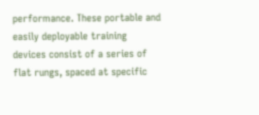performance. These portable and easily deployable training devices consist of a series of flat rungs, spaced at specific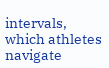intervals, which athletes navigate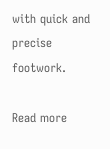with quick and precise footwork.

Read more